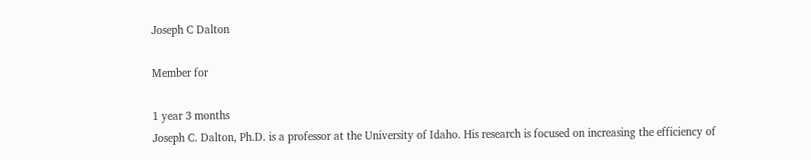Joseph C Dalton

Member for

1 year 3 months
Joseph C. Dalton, Ph.D. is a professor at the University of Idaho. His research is focused on increasing the efficiency of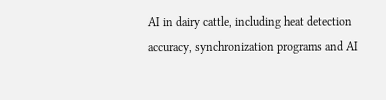AI in dairy cattle, including heat detection accuracy, synchronization programs and AI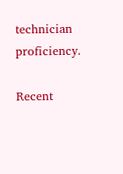technician proficiency.

Recent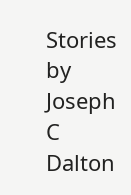Stories by Joseph C Dalton